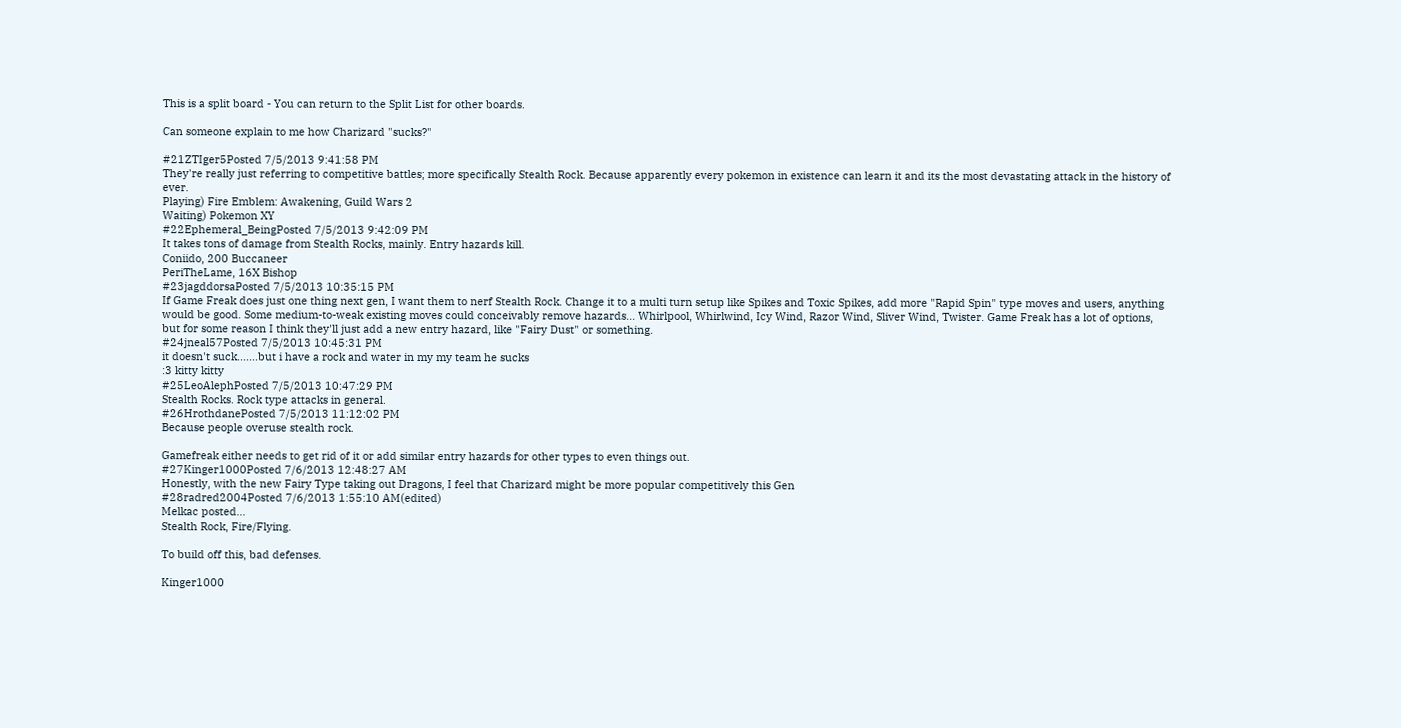This is a split board - You can return to the Split List for other boards.

Can someone explain to me how Charizard "sucks?"

#21ZTIger5Posted 7/5/2013 9:41:58 PM
They're really just referring to competitive battles; more specifically Stealth Rock. Because apparently every pokemon in existence can learn it and its the most devastating attack in the history of ever.
Playing) Fire Emblem: Awakening, Guild Wars 2
Waiting) Pokemon XY
#22Ephemeral_BeingPosted 7/5/2013 9:42:09 PM
It takes tons of damage from Stealth Rocks, mainly. Entry hazards kill.
Coniido, 200 Buccaneer
PeriTheLame, 16X Bishop
#23jagddorsaPosted 7/5/2013 10:35:15 PM
If Game Freak does just one thing next gen, I want them to nerf Stealth Rock. Change it to a multi turn setup like Spikes and Toxic Spikes, add more "Rapid Spin" type moves and users, anything would be good. Some medium-to-weak existing moves could conceivably remove hazards... Whirlpool, Whirlwind, Icy Wind, Razor Wind, Sliver Wind, Twister. Game Freak has a lot of options, but for some reason I think they'll just add a new entry hazard, like "Fairy Dust" or something.
#24jneal57Posted 7/5/2013 10:45:31 PM
it doesn't suck.......but i have a rock and water in my my team he sucks
:3 kitty kitty
#25LeoAlephPosted 7/5/2013 10:47:29 PM
Stealth Rocks. Rock type attacks in general.
#26HrothdanePosted 7/5/2013 11:12:02 PM
Because people overuse stealth rock.

Gamefreak either needs to get rid of it or add similar entry hazards for other types to even things out.
#27Kinger1000Posted 7/6/2013 12:48:27 AM
Honestly, with the new Fairy Type taking out Dragons, I feel that Charizard might be more popular competitively this Gen
#28radred2004Posted 7/6/2013 1:55:10 AM(edited)
Melkac posted...
Stealth Rock, Fire/Flying.

To build off this, bad defenses.

Kinger1000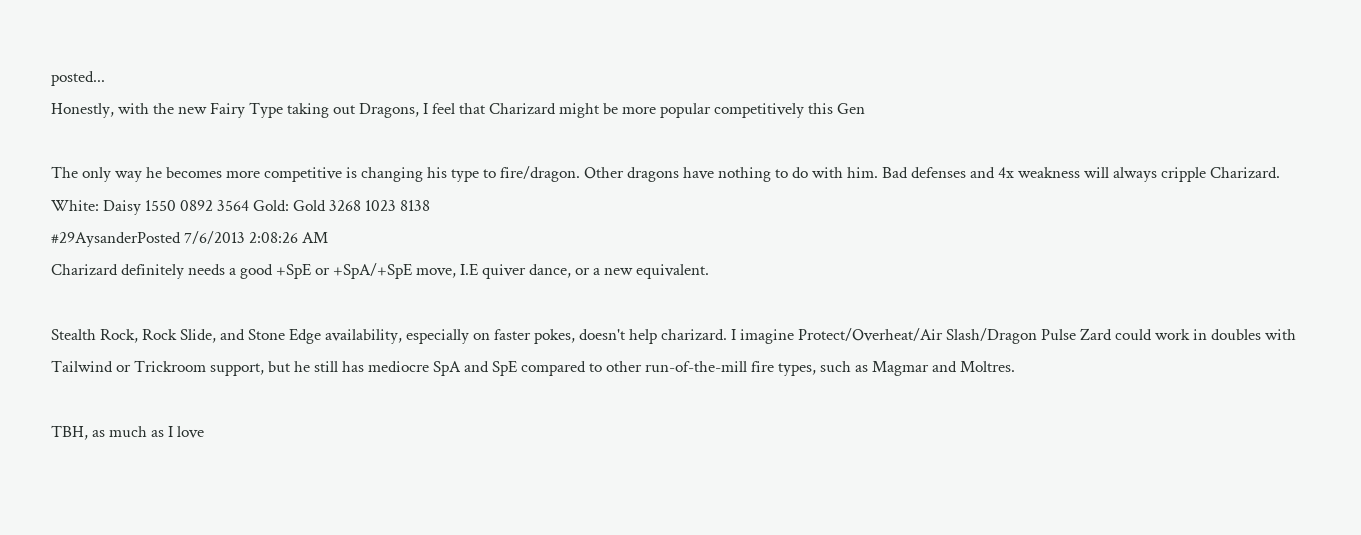posted...
Honestly, with the new Fairy Type taking out Dragons, I feel that Charizard might be more popular competitively this Gen

The only way he becomes more competitive is changing his type to fire/dragon. Other dragons have nothing to do with him. Bad defenses and 4x weakness will always cripple Charizard.
White: Daisy 1550 0892 3564 Gold: Gold 3268 1023 8138
#29AysanderPosted 7/6/2013 2:08:26 AM
Charizard definitely needs a good +SpE or +SpA/+SpE move, I.E quiver dance, or a new equivalent.

Stealth Rock, Rock Slide, and Stone Edge availability, especially on faster pokes, doesn't help charizard. I imagine Protect/Overheat/Air Slash/Dragon Pulse Zard could work in doubles with Tailwind or Trickroom support, but he still has mediocre SpA and SpE compared to other run-of-the-mill fire types, such as Magmar and Moltres.

TBH, as much as I love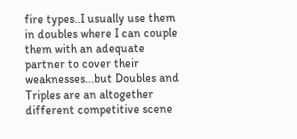fire types..I usually use them in doubles where I can couple them with an adequate partner to cover their weaknesses...but Doubles and Triples are an altogether different competitive scene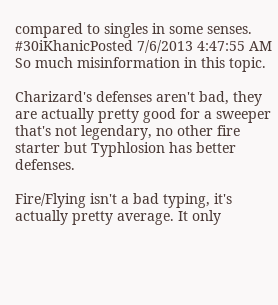compared to singles in some senses.
#30iKhanicPosted 7/6/2013 4:47:55 AM
So much misinformation in this topic.

Charizard's defenses aren't bad, they are actually pretty good for a sweeper that's not legendary, no other fire starter but Typhlosion has better defenses.

Fire/Flying isn't a bad typing, it's actually pretty average. It only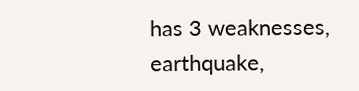has 3 weaknesses, earthquake,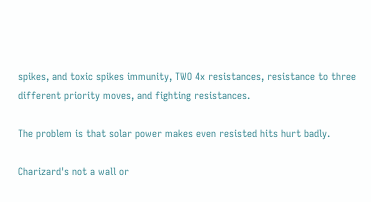spikes, and toxic spikes immunity, TWO 4x resistances, resistance to three different priority moves, and fighting resistances.

The problem is that solar power makes even resisted hits hurt badly.

Charizard's not a wall or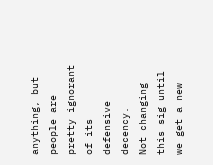anything, but people are pretty ignorant of its defensive decency.
Not changing this sig until we get a new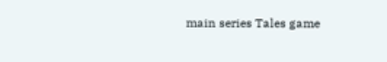main series Tales game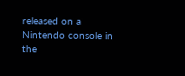released on a Nintendo console in the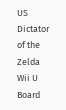US
Dictator of the Zelda Wii U Board